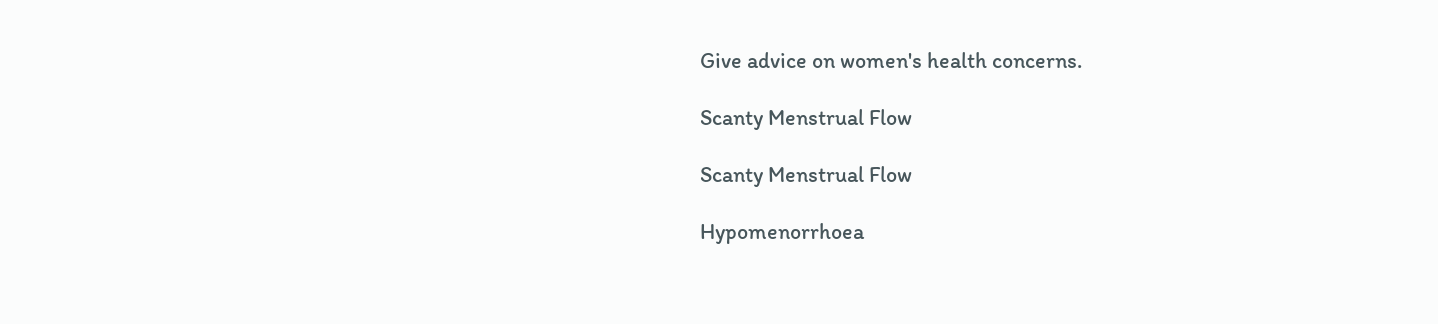Give advice on women's health concerns.

Scanty Menstrual Flow

Scanty Menstrual Flow

Hypomenorrhoea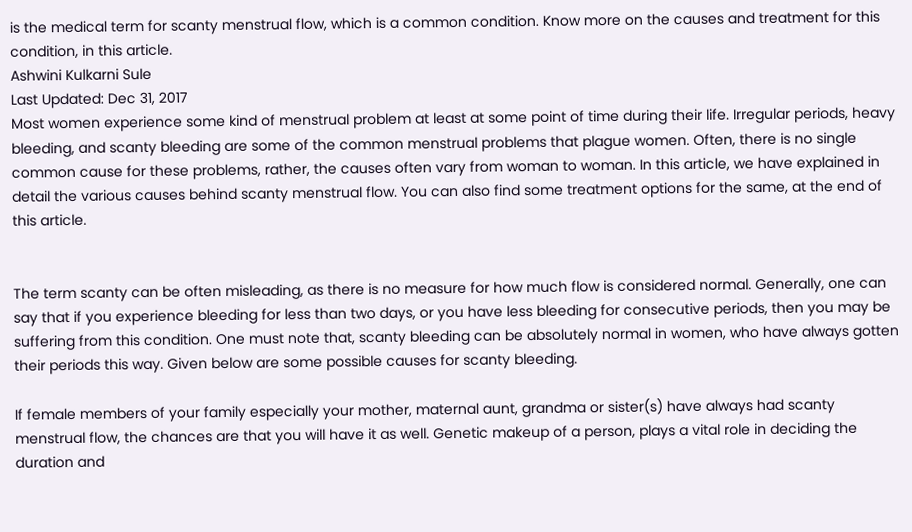is the medical term for scanty menstrual flow, which is a common condition. Know more on the causes and treatment for this condition, in this article.
Ashwini Kulkarni Sule
Last Updated: Dec 31, 2017
Most women experience some kind of menstrual problem at least at some point of time during their life. Irregular periods, heavy bleeding, and scanty bleeding are some of the common menstrual problems that plague women. Often, there is no single common cause for these problems, rather, the causes often vary from woman to woman. In this article, we have explained in detail the various causes behind scanty menstrual flow. You can also find some treatment options for the same, at the end of this article.


The term scanty can be often misleading, as there is no measure for how much flow is considered normal. Generally, one can say that if you experience bleeding for less than two days, or you have less bleeding for consecutive periods, then you may be suffering from this condition. One must note that, scanty bleeding can be absolutely normal in women, who have always gotten their periods this way. Given below are some possible causes for scanty bleeding.

If female members of your family especially your mother, maternal aunt, grandma or sister(s) have always had scanty menstrual flow, the chances are that you will have it as well. Genetic makeup of a person, plays a vital role in deciding the duration and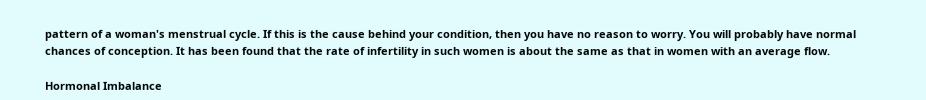pattern of a woman's menstrual cycle. If this is the cause behind your condition, then you have no reason to worry. You will probably have normal chances of conception. It has been found that the rate of infertility in such women is about the same as that in women with an average flow.

Hormonal Imbalance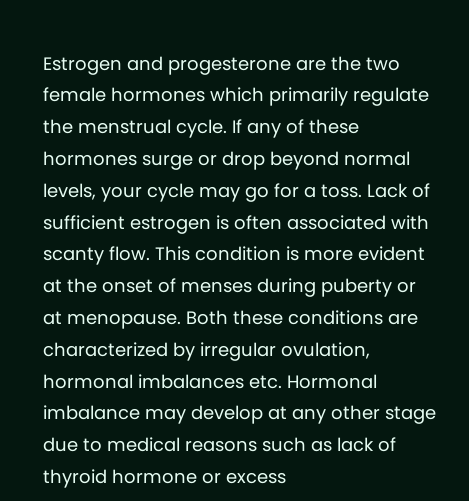Estrogen and progesterone are the two female hormones which primarily regulate the menstrual cycle. If any of these hormones surge or drop beyond normal levels, your cycle may go for a toss. Lack of sufficient estrogen is often associated with scanty flow. This condition is more evident at the onset of menses during puberty or at menopause. Both these conditions are characterized by irregular ovulation, hormonal imbalances etc. Hormonal imbalance may develop at any other stage due to medical reasons such as lack of thyroid hormone or excess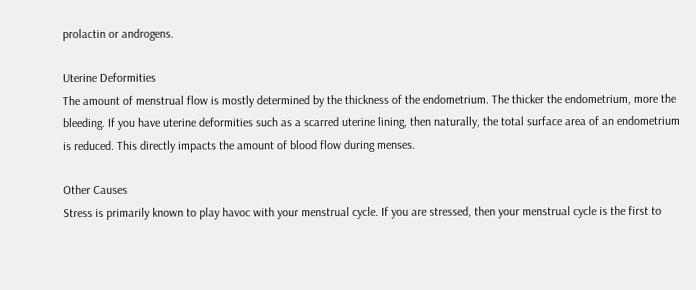prolactin or androgens.

Uterine Deformities
The amount of menstrual flow is mostly determined by the thickness of the endometrium. The thicker the endometrium, more the bleeding. If you have uterine deformities such as a scarred uterine lining, then naturally, the total surface area of an endometrium is reduced. This directly impacts the amount of blood flow during menses.

Other Causes
Stress is primarily known to play havoc with your menstrual cycle. If you are stressed, then your menstrual cycle is the first to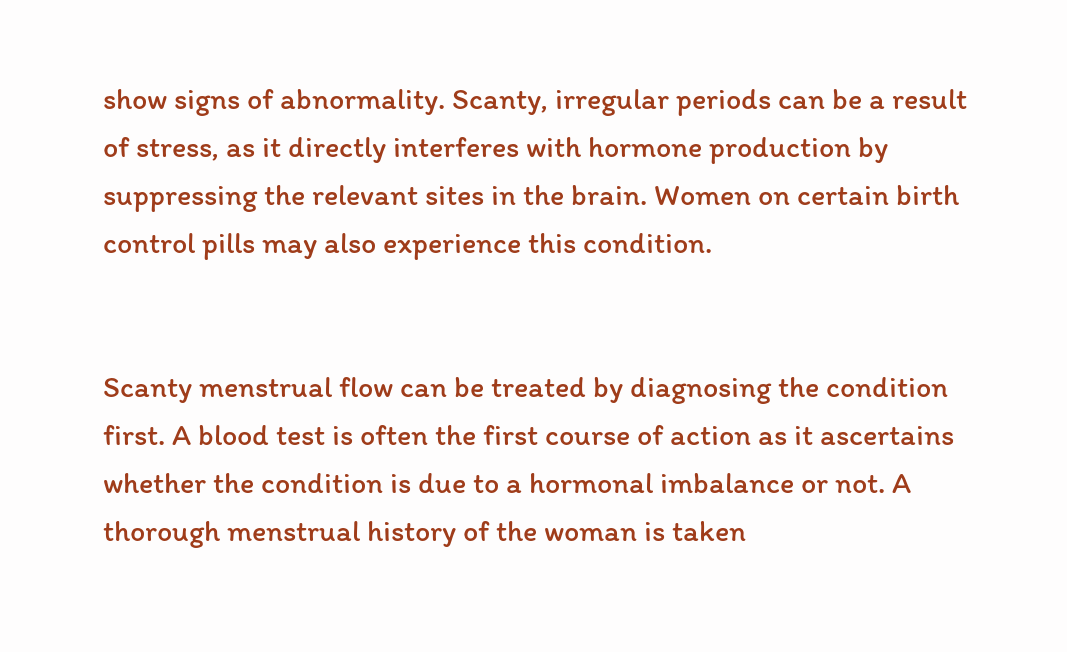show signs of abnormality. Scanty, irregular periods can be a result of stress, as it directly interferes with hormone production by suppressing the relevant sites in the brain. Women on certain birth control pills may also experience this condition.


Scanty menstrual flow can be treated by diagnosing the condition first. A blood test is often the first course of action as it ascertains whether the condition is due to a hormonal imbalance or not. A thorough menstrual history of the woman is taken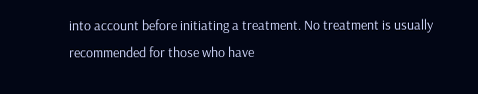into account before initiating a treatment. No treatment is usually recommended for those who have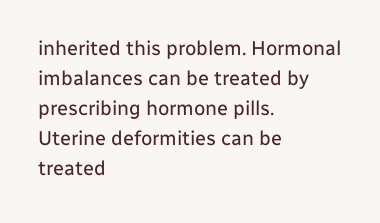inherited this problem. Hormonal imbalances can be treated by prescribing hormone pills. Uterine deformities can be treated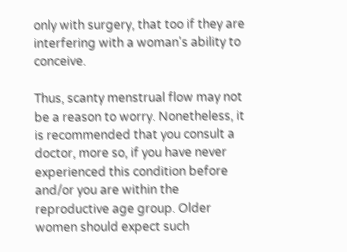only with surgery, that too if they are interfering with a woman's ability to conceive.

Thus, scanty menstrual flow may not be a reason to worry. Nonetheless, it is recommended that you consult a doctor, more so, if you have never experienced this condition before and/or you are within the reproductive age group. Older women should expect such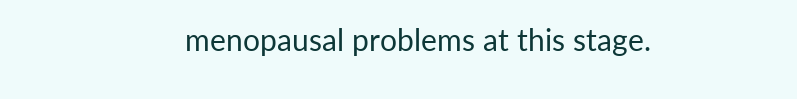menopausal problems at this stage.